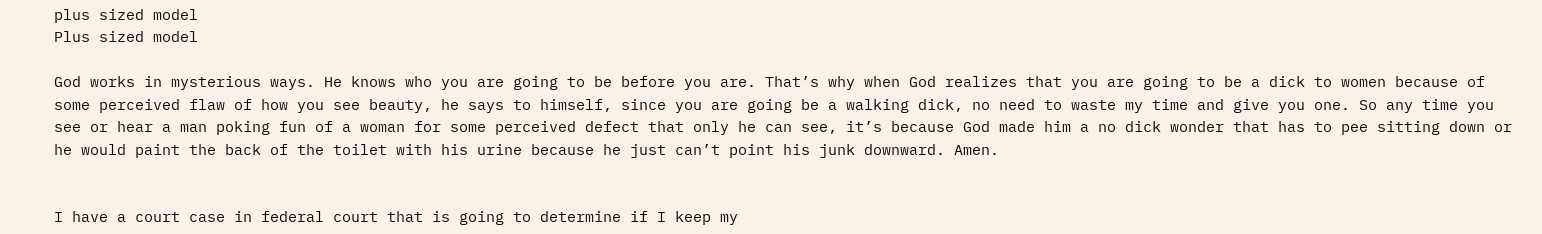plus sized model
Plus sized model

God works in mysterious ways. He knows who you are going to be before you are. That’s why when God realizes that you are going to be a dick to women because of some perceived flaw of how you see beauty, he says to himself, since you are going be a walking dick, no need to waste my time and give you one. So any time you see or hear a man poking fun of a woman for some perceived defect that only he can see, it’s because God made him a no dick wonder that has to pee sitting down or he would paint the back of the toilet with his urine because he just can’t point his junk downward. Amen.


I have a court case in federal court that is going to determine if I keep my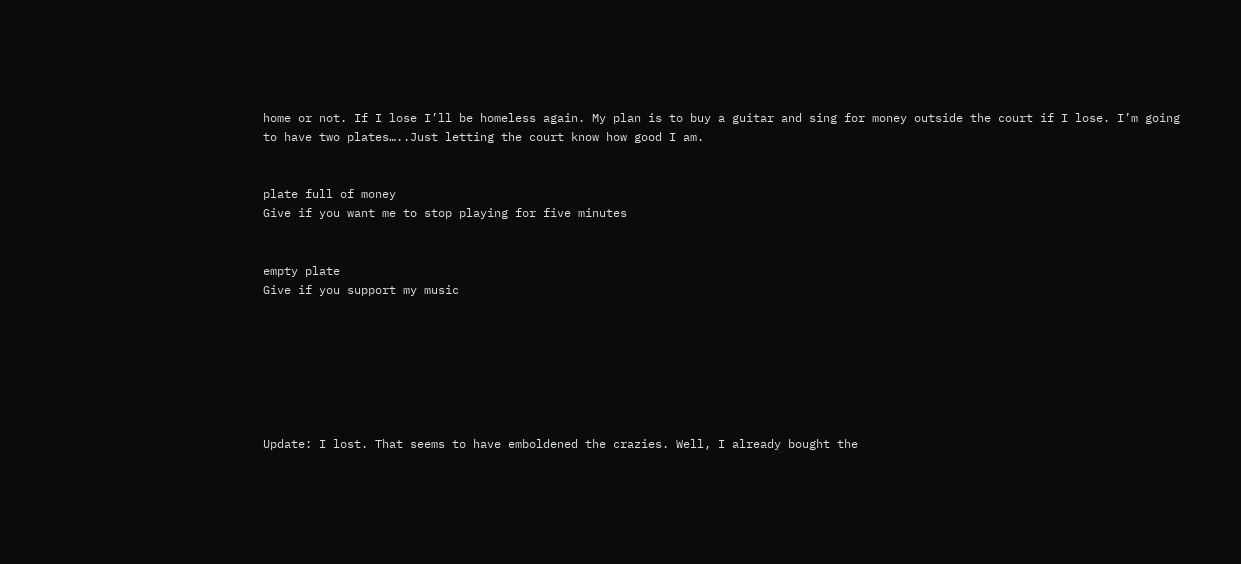home or not. If I lose I’ll be homeless again. My plan is to buy a guitar and sing for money outside the court if I lose. I’m going to have two plates…..Just letting the court know how good I am.


plate full of money
Give if you want me to stop playing for five minutes


empty plate
Give if you support my music







Update: I lost. That seems to have emboldened the crazies. Well, I already bought the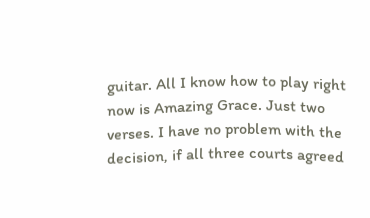guitar. All I know how to play right now is Amazing Grace. Just two verses. I have no problem with the decision, if all three courts agreed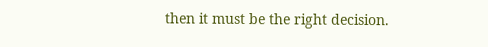then it must be the right decision.